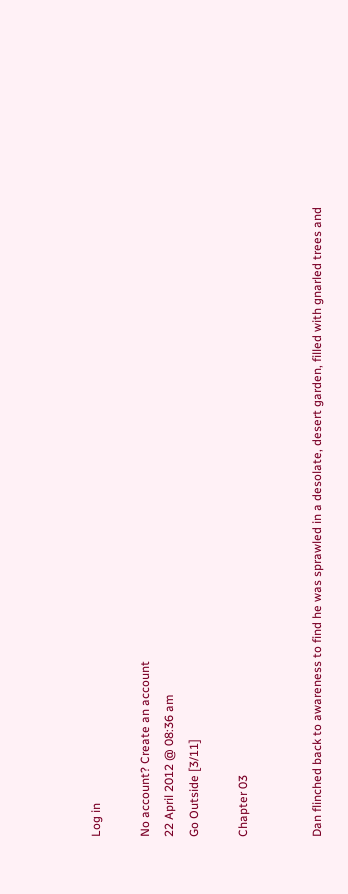Log in

No account? Create an account
22 April 2012 @ 08:36 am
Go Outside [3/11]

Chapter 03


Dan flinched back to awareness to find he was sprawled in a desolate, desert garden, filled with gnarled trees and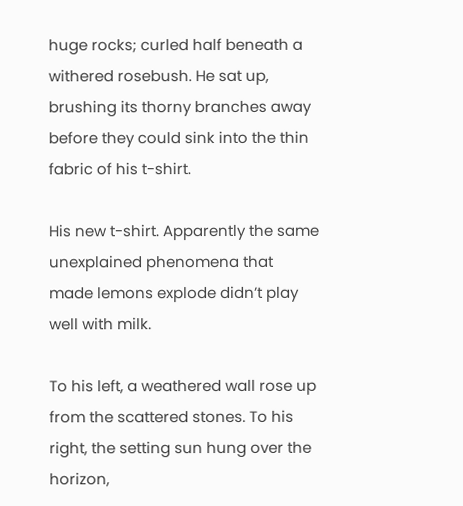huge rocks; curled half beneath a withered rosebush. He sat up, brushing its thorny branches away before they could sink into the thin fabric of his t-shirt.

His new t-shirt. Apparently the same unexplained phenomena that made lemons explode didn’t play well with milk.

To his left, a weathered wall rose up from the scattered stones. To his right, the setting sun hung over the horizon,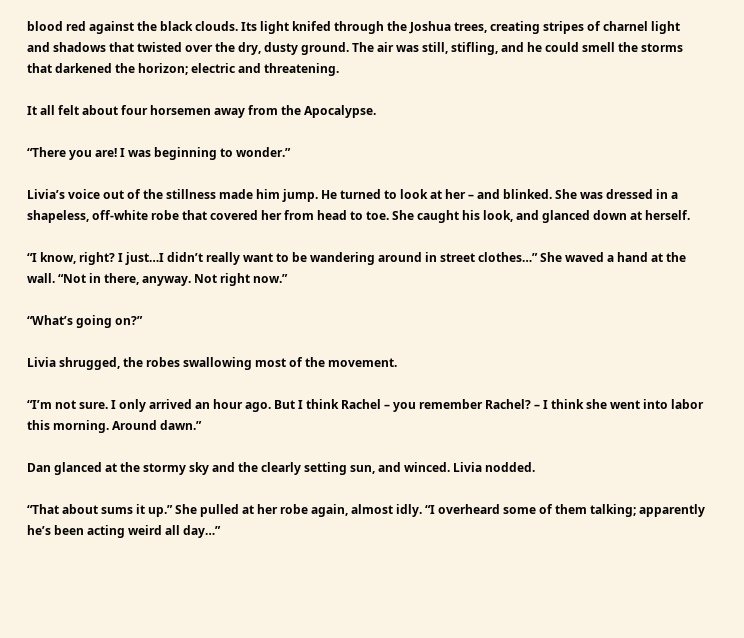blood red against the black clouds. Its light knifed through the Joshua trees, creating stripes of charnel light and shadows that twisted over the dry, dusty ground. The air was still, stifling, and he could smell the storms that darkened the horizon; electric and threatening.

It all felt about four horsemen away from the Apocalypse.

“There you are! I was beginning to wonder.”

Livia’s voice out of the stillness made him jump. He turned to look at her – and blinked. She was dressed in a shapeless, off-white robe that covered her from head to toe. She caught his look, and glanced down at herself.

“I know, right? I just…I didn’t really want to be wandering around in street clothes…” She waved a hand at the wall. “Not in there, anyway. Not right now.”

“What’s going on?”

Livia shrugged, the robes swallowing most of the movement.

“I’m not sure. I only arrived an hour ago. But I think Rachel – you remember Rachel? – I think she went into labor this morning. Around dawn.”

Dan glanced at the stormy sky and the clearly setting sun, and winced. Livia nodded.

“That about sums it up.” She pulled at her robe again, almost idly. “I overheard some of them talking; apparently he’s been acting weird all day…”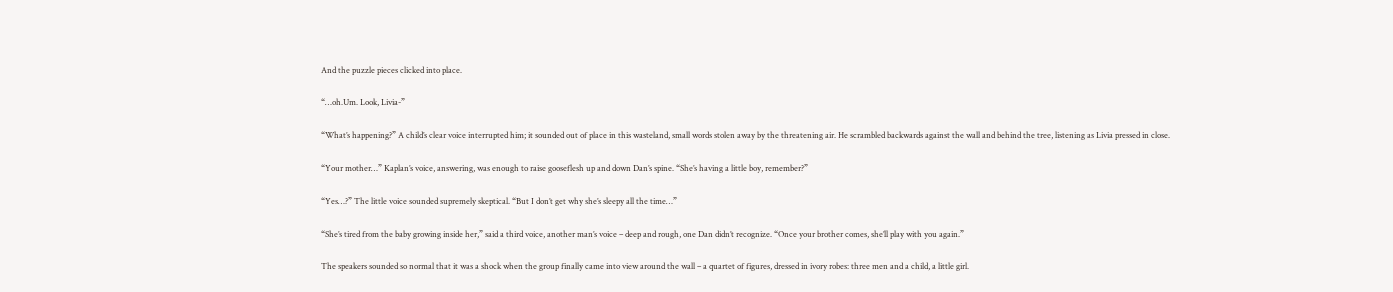And the puzzle pieces clicked into place.

“…oh.Um. Look, Livia-”

“What’s happening?” A child’s clear voice interrupted him; it sounded out of place in this wasteland, small words stolen away by the threatening air. He scrambled backwards against the wall and behind the tree, listening as Livia pressed in close.

“Your mother…” Kaplan’s voice, answering, was enough to raise gooseflesh up and down Dan’s spine. “She’s having a little boy, remember?”

“Yes…?” The little voice sounded supremely skeptical. “But I don’t get why she’s sleepy all the time…”

“She’s tired from the baby growing inside her,” said a third voice, another man’s voice – deep and rough, one Dan didn’t recognize. “Once your brother comes, she’ll play with you again.”

The speakers sounded so normal that it was a shock when the group finally came into view around the wall – a quartet of figures, dressed in ivory robes: three men and a child, a little girl.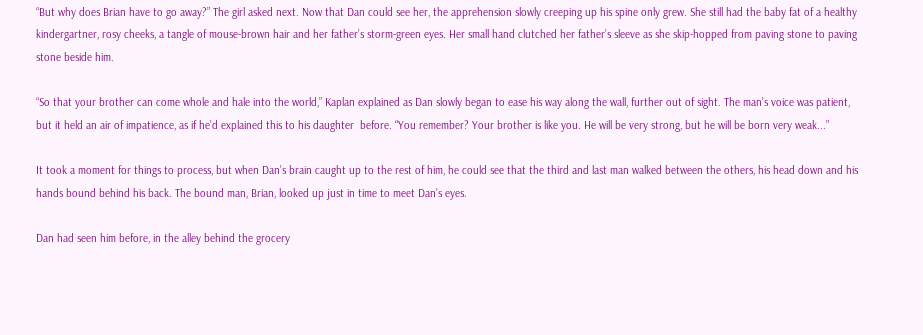“But why does Brian have to go away?” The girl asked next. Now that Dan could see her, the apprehension slowly creeping up his spine only grew. She still had the baby fat of a healthy kindergartner, rosy cheeks, a tangle of mouse-brown hair and her father’s storm-green eyes. Her small hand clutched her father’s sleeve as she skip-hopped from paving stone to paving stone beside him.

“So that your brother can come whole and hale into the world,” Kaplan explained as Dan slowly began to ease his way along the wall, further out of sight. The man’s voice was patient, but it held an air of impatience, as if he’d explained this to his daughter  before. “You remember? Your brother is like you. He will be very strong, but he will be born very weak...”

It took a moment for things to process, but when Dan’s brain caught up to the rest of him, he could see that the third and last man walked between the others, his head down and his hands bound behind his back. The bound man, Brian, looked up just in time to meet Dan’s eyes.

Dan had seen him before, in the alley behind the grocery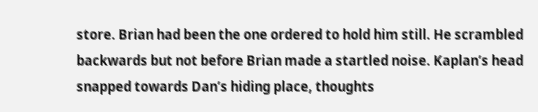store. Brian had been the one ordered to hold him still. He scrambled backwards but not before Brian made a startled noise. Kaplan’s head snapped towards Dan’s hiding place, thoughts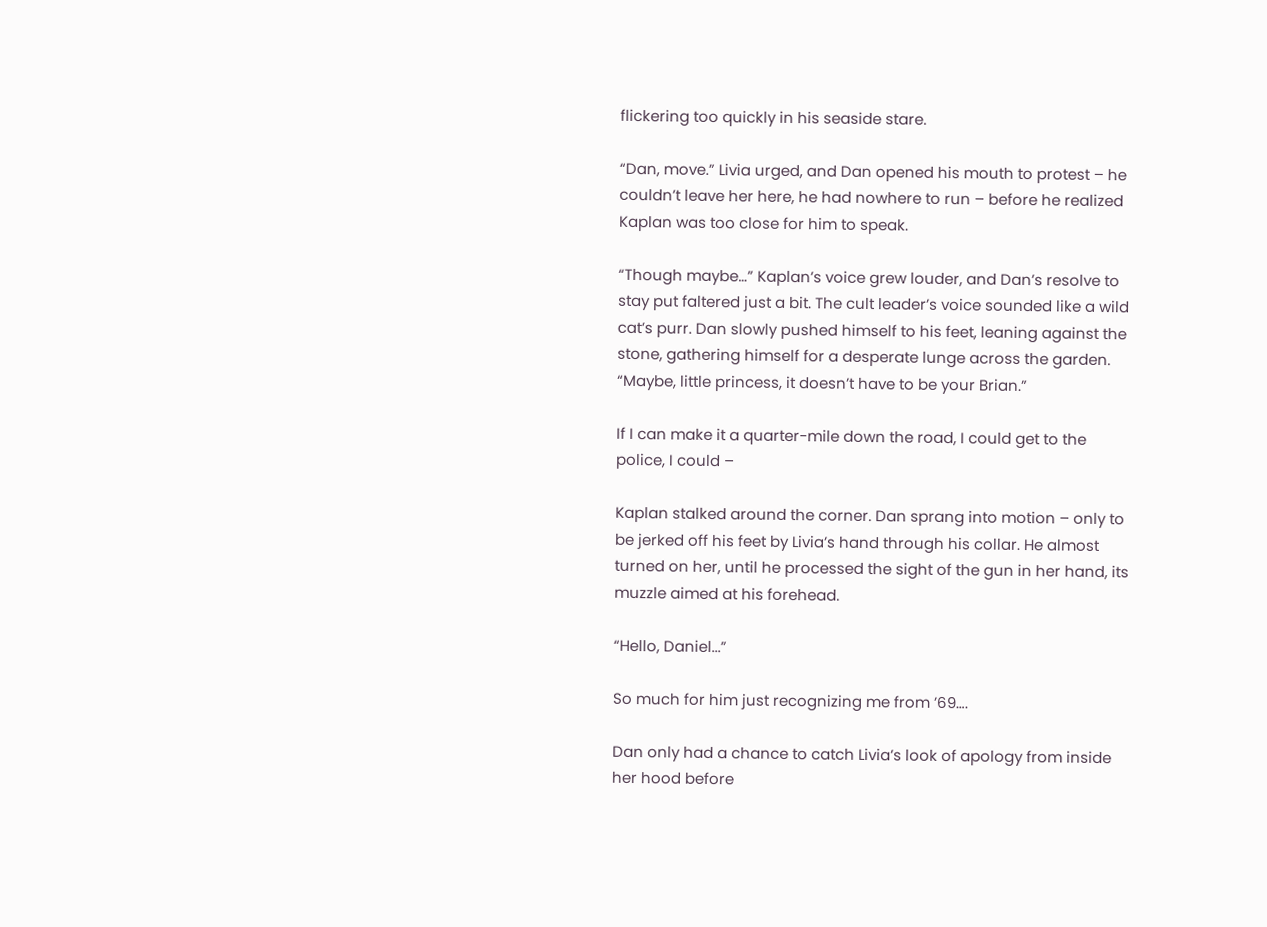flickering too quickly in his seaside stare.

“Dan, move.” Livia urged, and Dan opened his mouth to protest – he couldn’t leave her here, he had nowhere to run – before he realized Kaplan was too close for him to speak.

“Though maybe…” Kaplan’s voice grew louder, and Dan’s resolve to stay put faltered just a bit. The cult leader’s voice sounded like a wild cat’s purr. Dan slowly pushed himself to his feet, leaning against the stone, gathering himself for a desperate lunge across the garden. “Maybe, little princess, it doesn’t have to be your Brian.”

If I can make it a quarter-mile down the road, I could get to the police, I could –

Kaplan stalked around the corner. Dan sprang into motion – only to be jerked off his feet by Livia’s hand through his collar. He almost turned on her, until he processed the sight of the gun in her hand, its muzzle aimed at his forehead.

“Hello, Daniel...”

So much for him just recognizing me from ’69….

Dan only had a chance to catch Livia’s look of apology from inside her hood before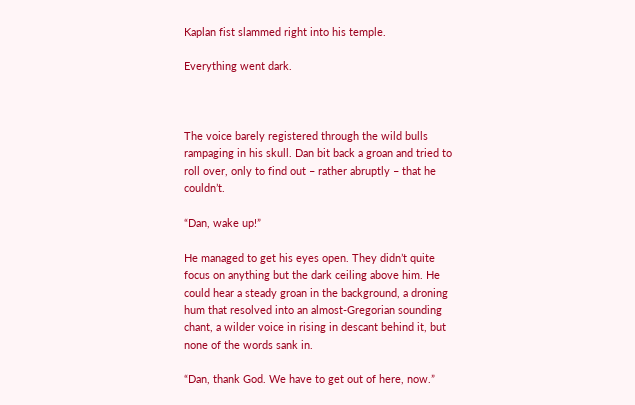Kaplan fist slammed right into his temple.

Everything went dark.



The voice barely registered through the wild bulls rampaging in his skull. Dan bit back a groan and tried to roll over, only to find out – rather abruptly – that he couldn’t.

“Dan, wake up!”

He managed to get his eyes open. They didn’t quite focus on anything but the dark ceiling above him. He could hear a steady groan in the background, a droning hum that resolved into an almost-Gregorian sounding chant, a wilder voice in rising in descant behind it, but none of the words sank in.

“Dan, thank God. We have to get out of here, now.”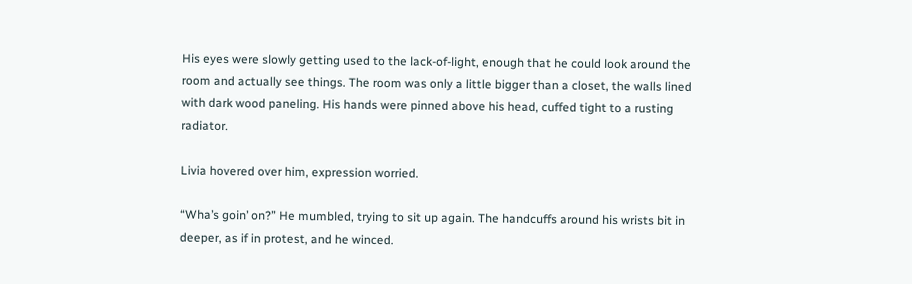His eyes were slowly getting used to the lack-of-light, enough that he could look around the room and actually see things. The room was only a little bigger than a closet, the walls lined with dark wood paneling. His hands were pinned above his head, cuffed tight to a rusting radiator.

Livia hovered over him, expression worried.

“Wha’s goin’ on?” He mumbled, trying to sit up again. The handcuffs around his wrists bit in deeper, as if in protest, and he winced.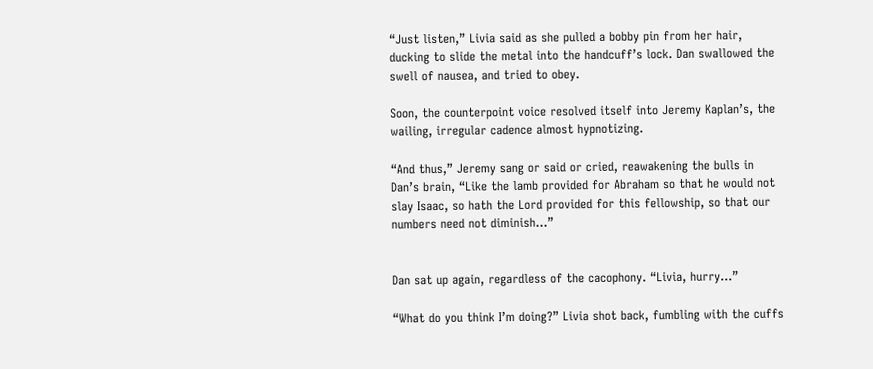“Just listen,” Livia said as she pulled a bobby pin from her hair, ducking to slide the metal into the handcuff’s lock. Dan swallowed the swell of nausea, and tried to obey.

Soon, the counterpoint voice resolved itself into Jeremy Kaplan’s, the wailing, irregular cadence almost hypnotizing.

“And thus,” Jeremy sang or said or cried, reawakening the bulls in Dan’s brain, “Like the lamb provided for Abraham so that he would not slay Isaac, so hath the Lord provided for this fellowship, so that our numbers need not diminish…”


Dan sat up again, regardless of the cacophony. “Livia, hurry…”

“What do you think I’m doing?” Livia shot back, fumbling with the cuffs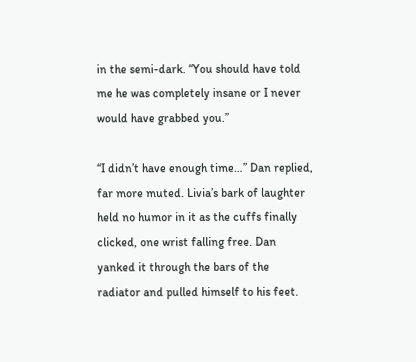in the semi-dark. “You should have told me he was completely insane or I never would have grabbed you.”

“I didn’t have enough time…” Dan replied, far more muted. Livia’s bark of laughter held no humor in it as the cuffs finally clicked, one wrist falling free. Dan yanked it through the bars of the radiator and pulled himself to his feet.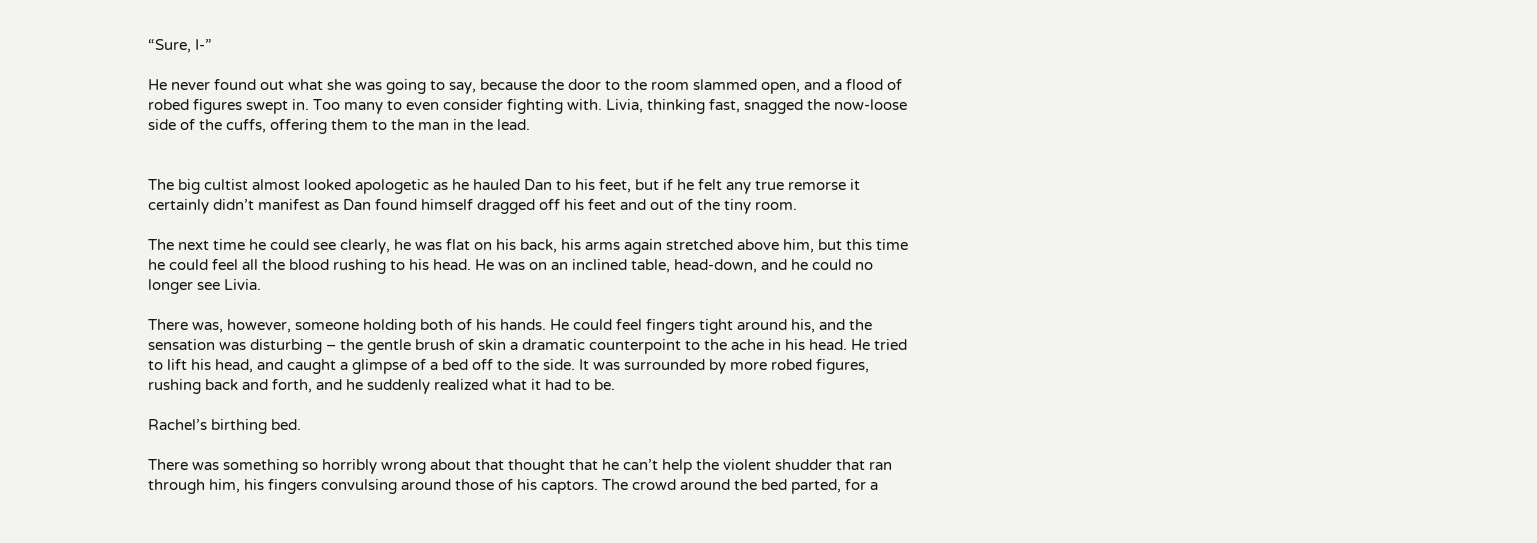“Sure, I-”

He never found out what she was going to say, because the door to the room slammed open, and a flood of robed figures swept in. Too many to even consider fighting with. Livia, thinking fast, snagged the now-loose side of the cuffs, offering them to the man in the lead.


The big cultist almost looked apologetic as he hauled Dan to his feet, but if he felt any true remorse it certainly didn’t manifest as Dan found himself dragged off his feet and out of the tiny room.

The next time he could see clearly, he was flat on his back, his arms again stretched above him, but this time he could feel all the blood rushing to his head. He was on an inclined table, head-down, and he could no longer see Livia.

There was, however, someone holding both of his hands. He could feel fingers tight around his, and the sensation was disturbing – the gentle brush of skin a dramatic counterpoint to the ache in his head. He tried to lift his head, and caught a glimpse of a bed off to the side. It was surrounded by more robed figures, rushing back and forth, and he suddenly realized what it had to be.

Rachel’s birthing bed.

There was something so horribly wrong about that thought that he can’t help the violent shudder that ran through him, his fingers convulsing around those of his captors. The crowd around the bed parted, for a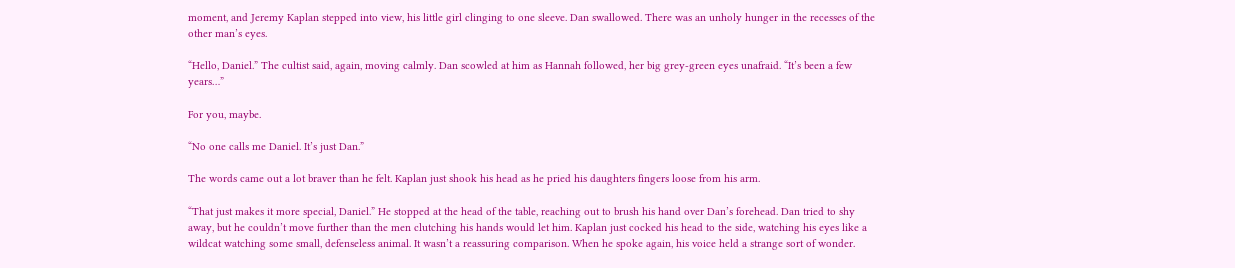moment, and Jeremy Kaplan stepped into view, his little girl clinging to one sleeve. Dan swallowed. There was an unholy hunger in the recesses of the other man’s eyes.

“Hello, Daniel.” The cultist said, again, moving calmly. Dan scowled at him as Hannah followed, her big grey-green eyes unafraid. “It’s been a few years…”

For you, maybe.

“No one calls me Daniel. It’s just Dan.”

The words came out a lot braver than he felt. Kaplan just shook his head as he pried his daughters fingers loose from his arm.

“That just makes it more special, Daniel.” He stopped at the head of the table, reaching out to brush his hand over Dan’s forehead. Dan tried to shy away, but he couldn’t move further than the men clutching his hands would let him. Kaplan just cocked his head to the side, watching his eyes like a wildcat watching some small, defenseless animal. It wasn’t a reassuring comparison. When he spoke again, his voice held a strange sort of wonder.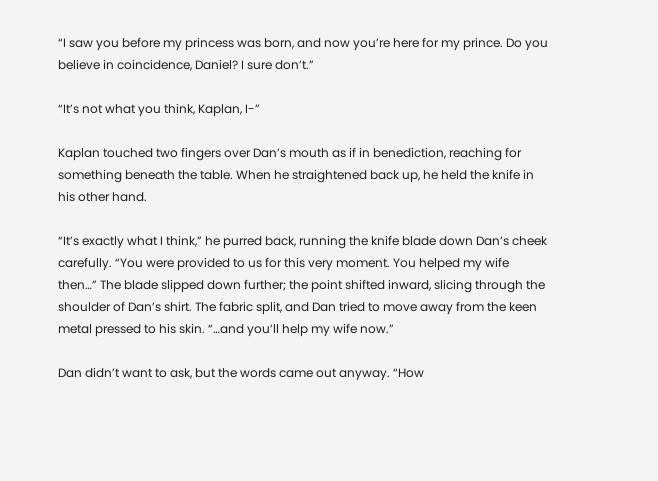“I saw you before my princess was born, and now you’re here for my prince. Do you believe in coincidence, Daniel? I sure don’t.”

“It’s not what you think, Kaplan, I-”

Kaplan touched two fingers over Dan’s mouth as if in benediction, reaching for something beneath the table. When he straightened back up, he held the knife in his other hand.

“It’s exactly what I think,” he purred back, running the knife blade down Dan’s cheek carefully. “You were provided to us for this very moment. You helped my wife then…” The blade slipped down further; the point shifted inward, slicing through the shoulder of Dan’s shirt. The fabric split, and Dan tried to move away from the keen metal pressed to his skin. “…and you’ll help my wife now.”

Dan didn’t want to ask, but the words came out anyway. “How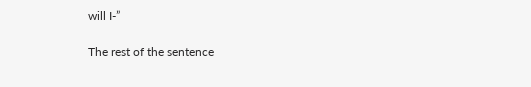will I-”

The rest of the sentence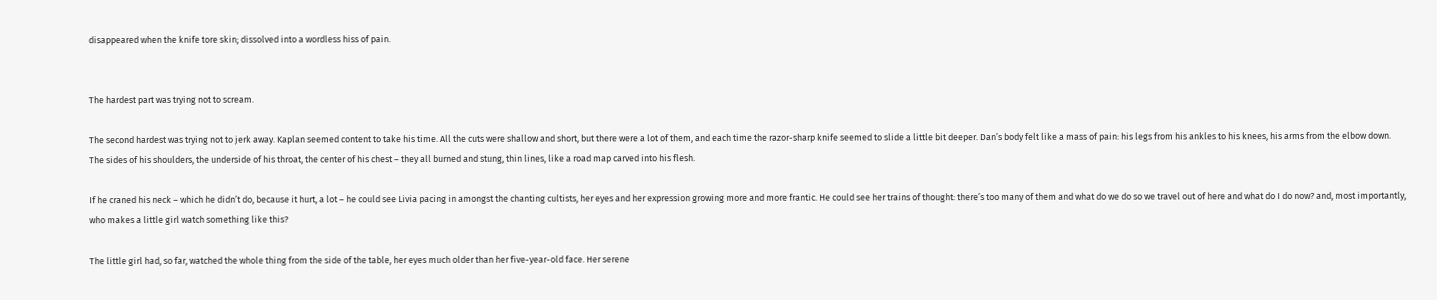disappeared when the knife tore skin; dissolved into a wordless hiss of pain.


The hardest part was trying not to scream.

The second hardest was trying not to jerk away. Kaplan seemed content to take his time. All the cuts were shallow and short, but there were a lot of them, and each time the razor-sharp knife seemed to slide a little bit deeper. Dan’s body felt like a mass of pain: his legs from his ankles to his knees, his arms from the elbow down. The sides of his shoulders, the underside of his throat, the center of his chest – they all burned and stung, thin lines, like a road map carved into his flesh.

If he craned his neck – which he didn’t do, because it hurt, a lot – he could see Livia pacing in amongst the chanting cultists, her eyes and her expression growing more and more frantic. He could see her trains of thought: there’s too many of them and what do we do so we travel out of here and what do I do now? and, most importantly, who makes a little girl watch something like this?

The little girl had, so far, watched the whole thing from the side of the table, her eyes much older than her five-year-old face. Her serene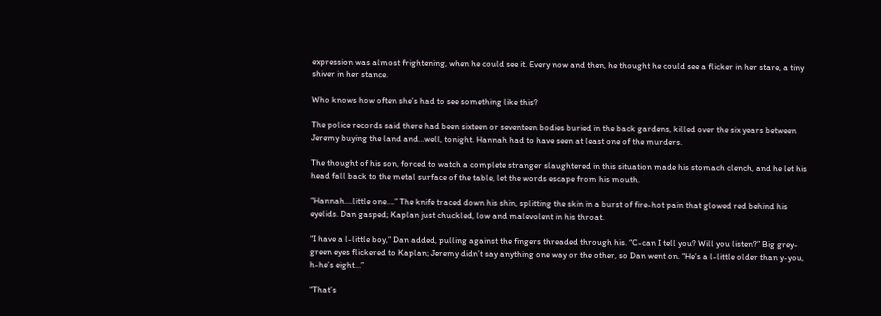expression was almost frightening, when he could see it. Every now and then, he thought he could see a flicker in her stare, a tiny shiver in her stance.

Who knows how often she’s had to see something like this?

The police records said there had been sixteen or seventeen bodies buried in the back gardens, killed over the six years between Jeremy buying the land and…well, tonight. Hannah had to have seen at least one of the murders.

The thought of his son, forced to watch a complete stranger slaughtered in this situation made his stomach clench, and he let his head fall back to the metal surface of the table, let the words escape from his mouth.

“Hannah….little one….” The knife traced down his shin, splitting the skin in a burst of fire-hot pain that glowed red behind his eyelids. Dan gasped; Kaplan just chuckled, low and malevolent in his throat.

“I have a l-little boy,” Dan added, pulling against the fingers threaded through his. “C-can I tell you? Will you listen?” Big grey-green eyes flickered to Kaplan; Jeremy didn’t say anything one way or the other, so Dan went on. “He’s a l-little older than y-you, h-he’s eight…”

“That’s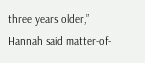three years older,” Hannah said matter-of-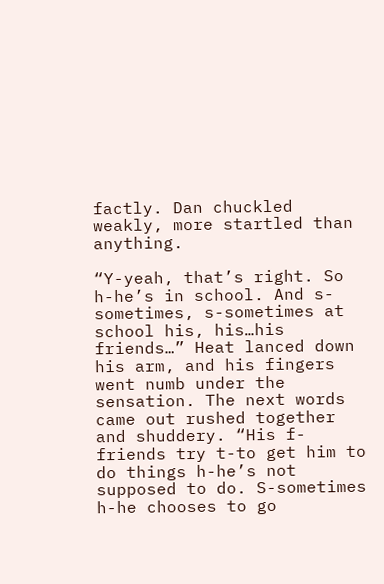factly. Dan chuckled weakly, more startled than anything.

“Y-yeah, that’s right. So h-he’s in school. And s-sometimes, s-sometimes at school his, his…his friends…” Heat lanced down his arm, and his fingers went numb under the sensation. The next words came out rushed together and shuddery. “His f-friends try t-to get him to do things h-he’s not supposed to do. S-sometimes h-he chooses to go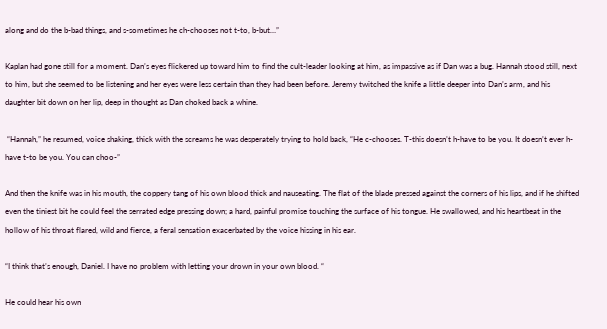along and do the b-bad things, and s-sometimes he ch-chooses not t-to, b-but…”

Kaplan had gone still for a moment. Dan’s eyes flickered up toward him to find the cult-leader looking at him, as impassive as if Dan was a bug. Hannah stood still, next to him, but she seemed to be listening and her eyes were less certain than they had been before. Jeremy twitched the knife a little deeper into Dan’s arm, and his daughter bit down on her lip, deep in thought as Dan choked back a whine.

 “Hannah,” he resumed, voice shaking, thick with the screams he was desperately trying to hold back, “He c-chooses. T-this doesn’t h-have to be you. It doesn’t ever h-have t-to be you. You can choo-”

And then the knife was in his mouth, the coppery tang of his own blood thick and nauseating. The flat of the blade pressed against the corners of his lips, and if he shifted even the tiniest bit he could feel the serrated edge pressing down; a hard, painful promise touching the surface of his tongue. He swallowed, and his heartbeat in the hollow of his throat flared, wild and fierce, a feral sensation exacerbated by the voice hissing in his ear.

“I think that’s enough, Daniel. I have no problem with letting your drown in your own blood. “

He could hear his own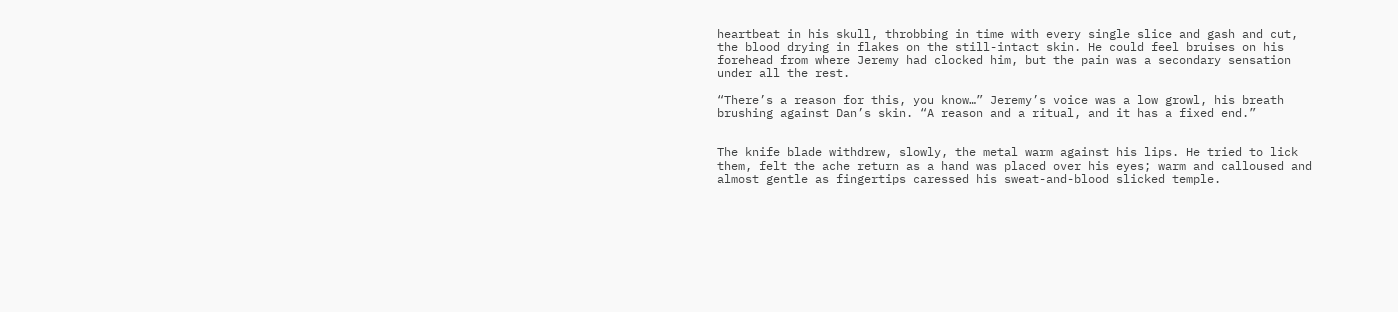heartbeat in his skull, throbbing in time with every single slice and gash and cut, the blood drying in flakes on the still-intact skin. He could feel bruises on his forehead from where Jeremy had clocked him, but the pain was a secondary sensation under all the rest.

“There’s a reason for this, you know…” Jeremy’s voice was a low growl, his breath brushing against Dan’s skin. “A reason and a ritual, and it has a fixed end.”


The knife blade withdrew, slowly, the metal warm against his lips. He tried to lick them, felt the ache return as a hand was placed over his eyes; warm and calloused and almost gentle as fingertips caressed his sweat-and-blood slicked temple.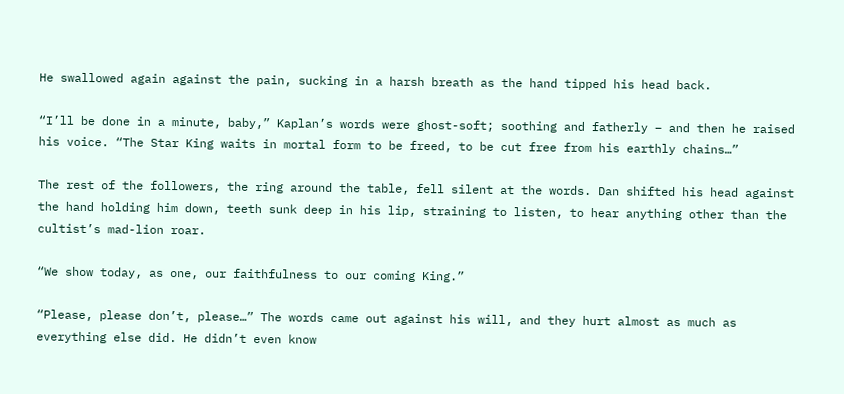He swallowed again against the pain, sucking in a harsh breath as the hand tipped his head back.

“I’ll be done in a minute, baby,” Kaplan’s words were ghost-soft; soothing and fatherly – and then he raised his voice. “The Star King waits in mortal form to be freed, to be cut free from his earthly chains…”

The rest of the followers, the ring around the table, fell silent at the words. Dan shifted his head against the hand holding him down, teeth sunk deep in his lip, straining to listen, to hear anything other than the cultist’s mad-lion roar.

“We show today, as one, our faithfulness to our coming King.”

“Please, please don’t, please…” The words came out against his will, and they hurt almost as much as everything else did. He didn’t even know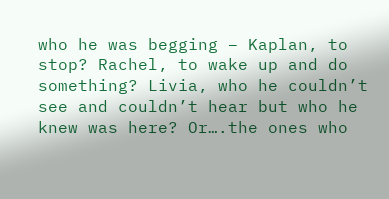who he was begging – Kaplan, to stop? Rachel, to wake up and do something? Livia, who he couldn’t see and couldn’t hear but who he knew was here? Or….the ones who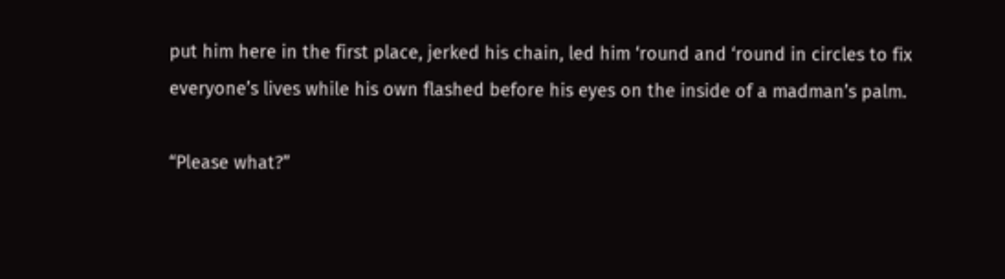put him here in the first place, jerked his chain, led him ‘round and ‘round in circles to fix everyone’s lives while his own flashed before his eyes on the inside of a madman’s palm.

“Please what?”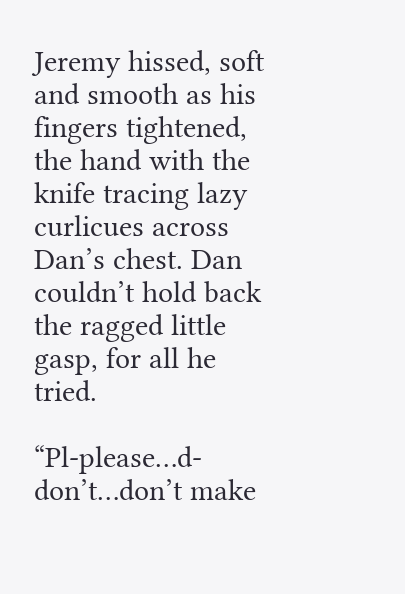Jeremy hissed, soft and smooth as his fingers tightened, the hand with the knife tracing lazy curlicues across Dan’s chest. Dan couldn’t hold back the ragged little gasp, for all he tried.

“Pl-please…d-don’t…don’t make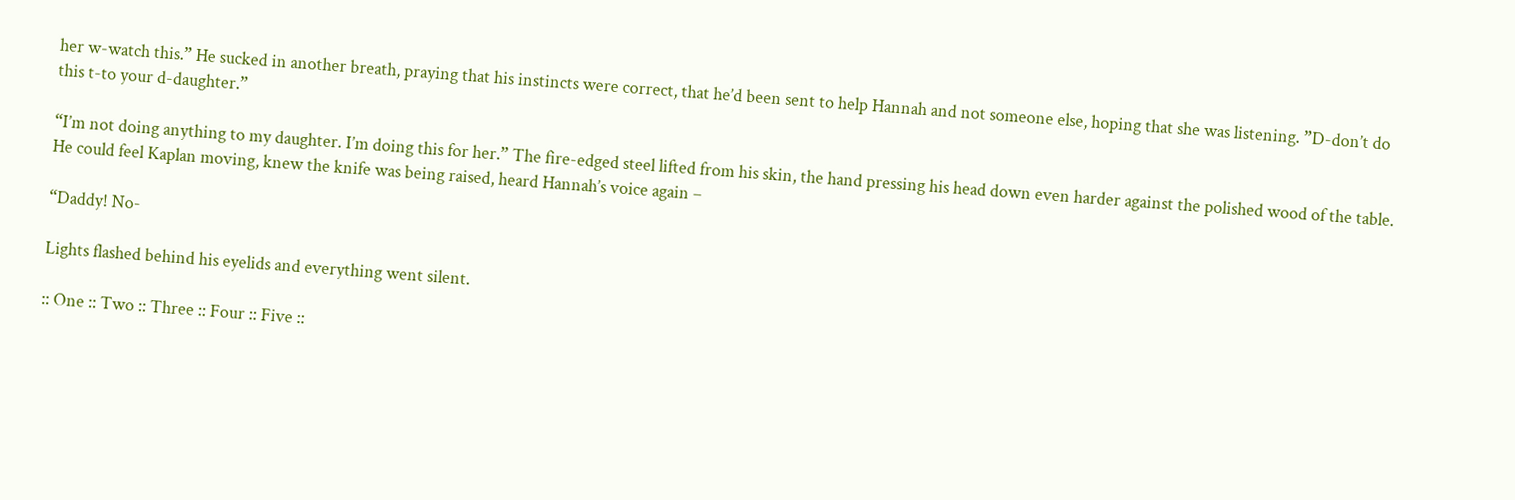her w-watch this.” He sucked in another breath, praying that his instincts were correct, that he’d been sent to help Hannah and not someone else, hoping that she was listening. ”D-don’t do this t-to your d-daughter.”

“I’m not doing anything to my daughter. I’m doing this for her.” The fire-edged steel lifted from his skin, the hand pressing his head down even harder against the polished wood of the table. He could feel Kaplan moving, knew the knife was being raised, heard Hannah’s voice again –

“Daddy! No-

Lights flashed behind his eyelids and everything went silent.

:: One :: Two :: Three :: Four :: Five ::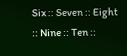Six :: Seven :: Eight :: Nine :: Ten ::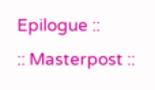Epilogue ::
:: Masterpost ::